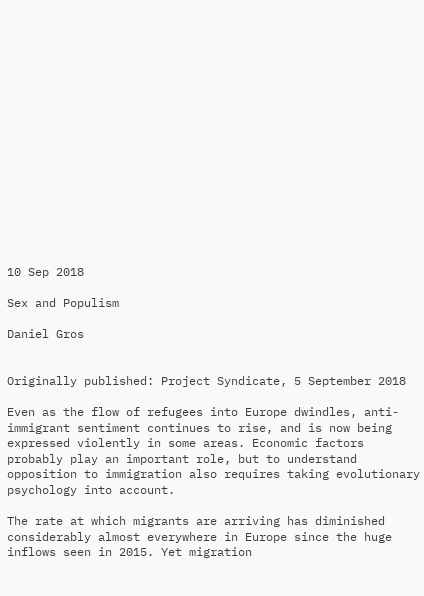10 Sep 2018

Sex and Populism

Daniel Gros


Originally published: Project Syndicate, 5 September 2018

Even as the flow of refugees into Europe dwindles, anti-immigrant sentiment continues to rise, and is now being expressed violently in some areas. Economic factors probably play an important role, but to understand opposition to immigration also requires taking evolutionary psychology into account.

The rate at which migrants are arriving has diminished considerably almost everywhere in Europe since the huge inflows seen in 2015. Yet migration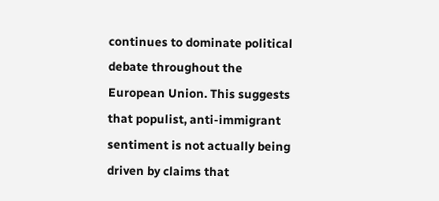continues to dominate political debate throughout the European Union. This suggests that populist, anti-immigrant sentiment is not actually being driven by claims that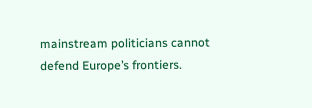mainstream politicians cannot defend Europe’s frontiers.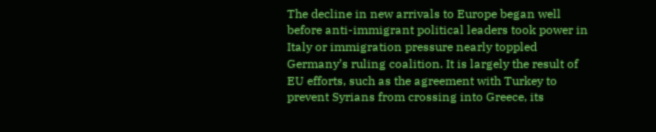The decline in new arrivals to Europe began well before anti-immigrant political leaders took power in Italy or immigration pressure nearly toppled Germany’s ruling coalition. It is largely the result of EU efforts, such as the agreement with Turkey to prevent Syrians from crossing into Greece, its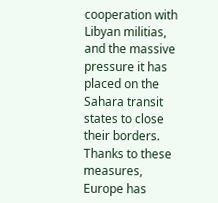cooperation with Libyan militias, and the massive pressure it has placed on the Sahara transit states to close their borders. Thanks to these measures, Europe has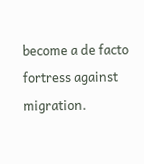become a de facto fortress against migration.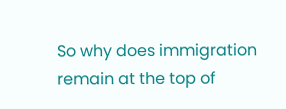So why does immigration remain at the top of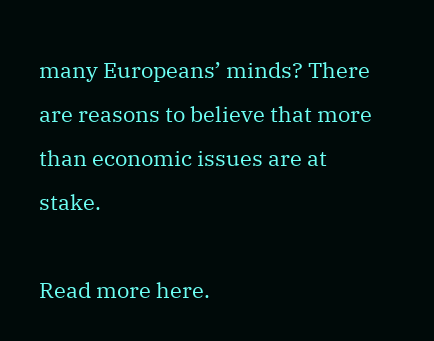many Europeans’ minds? There are reasons to believe that more than economic issues are at stake.

Read more here.